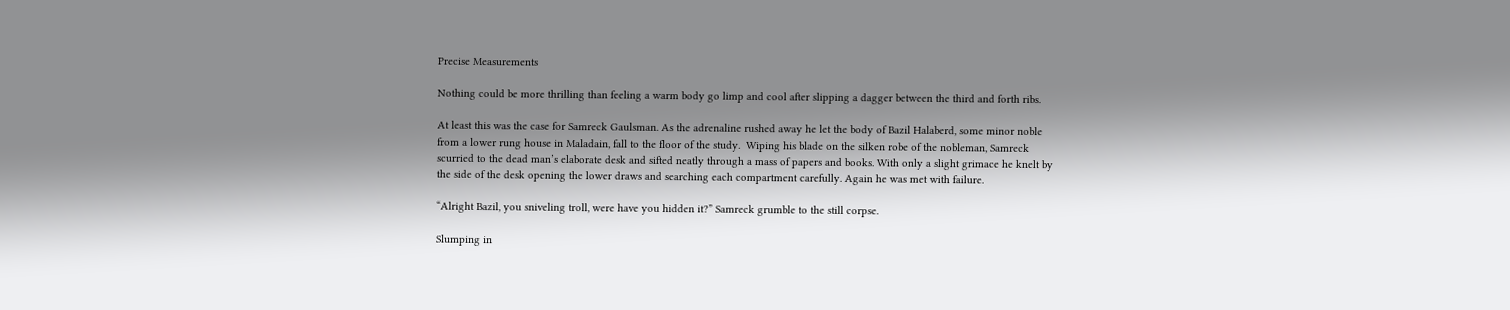Precise Measurements

Nothing could be more thrilling than feeling a warm body go limp and cool after slipping a dagger between the third and forth ribs.

At least this was the case for Samreck Gaulsman. As the adrenaline rushed away he let the body of Bazil Halaberd, some minor noble from a lower rung house in Maladain, fall to the floor of the study.  Wiping his blade on the silken robe of the nobleman, Samreck scurried to the dead man’s elaborate desk and sifted neatly through a mass of papers and books. With only a slight grimace he knelt by the side of the desk opening the lower draws and searching each compartment carefully. Again he was met with failure.

“Alright Bazil, you sniveling troll, were have you hidden it?” Samreck grumble to the still corpse.

Slumping in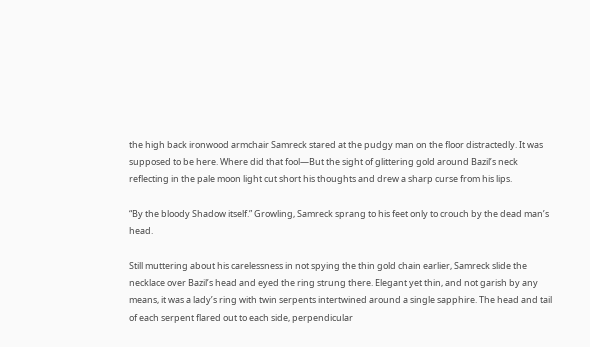the high back ironwood armchair Samreck stared at the pudgy man on the floor distractedly. It was supposed to be here. Where did that fool—But the sight of glittering gold around Bazil’s neck reflecting in the pale moon light cut short his thoughts and drew a sharp curse from his lips.

“By the bloody Shadow itself.” Growling, Samreck sprang to his feet only to crouch by the dead man’s head.

Still muttering about his carelessness in not spying the thin gold chain earlier, Samreck slide the necklace over Bazil’s head and eyed the ring strung there. Elegant yet thin, and not garish by any means, it was a lady’s ring with twin serpents intertwined around a single sapphire. The head and tail of each serpent flared out to each side, perpendicular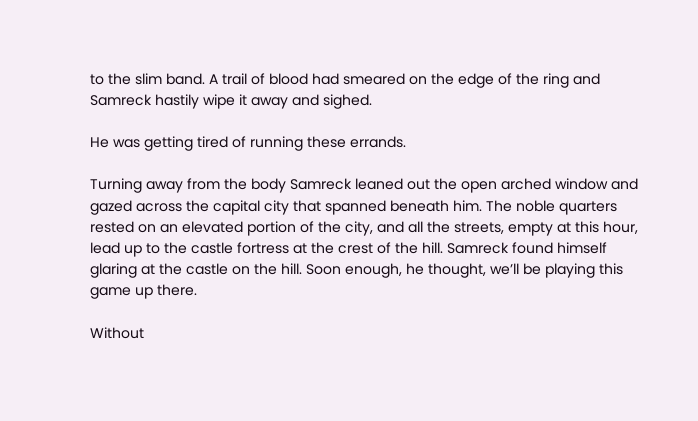to the slim band. A trail of blood had smeared on the edge of the ring and Samreck hastily wipe it away and sighed.

He was getting tired of running these errands.

Turning away from the body Samreck leaned out the open arched window and gazed across the capital city that spanned beneath him. The noble quarters rested on an elevated portion of the city, and all the streets, empty at this hour, lead up to the castle fortress at the crest of the hill. Samreck found himself glaring at the castle on the hill. Soon enough, he thought, we’ll be playing this game up there.

Without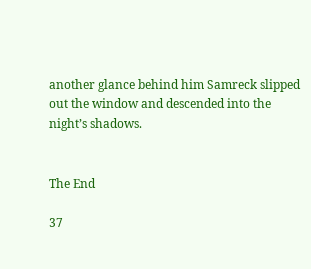another glance behind him Samreck slipped out the window and descended into the night’s shadows.


The End

37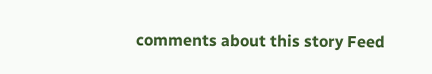comments about this story Feed